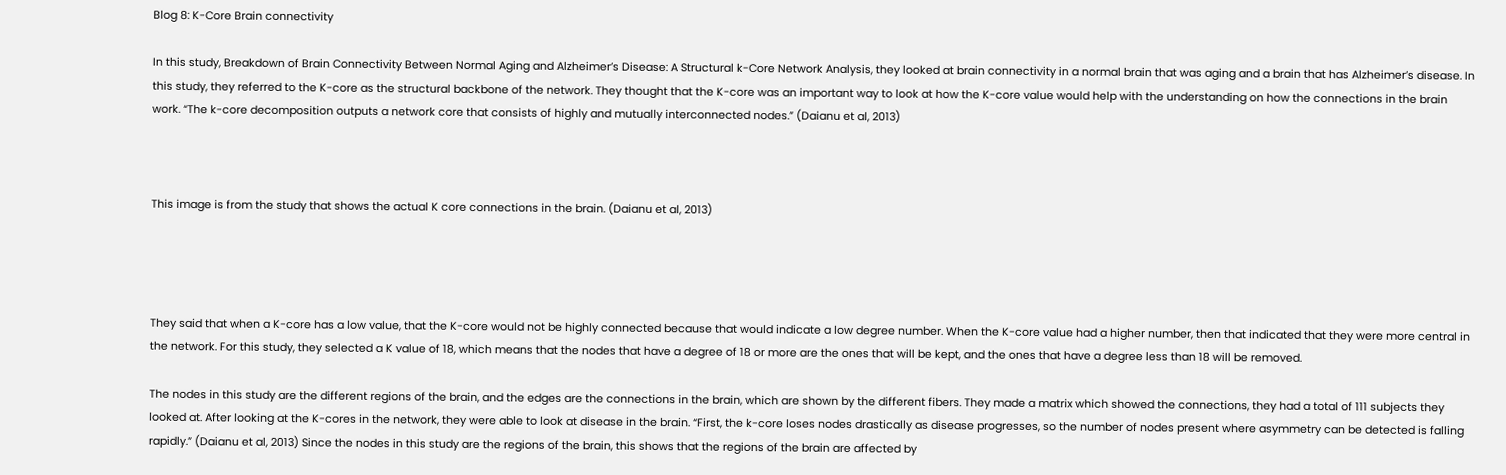Blog 8: K-Core Brain connectivity

In this study, Breakdown of Brain Connectivity Between Normal Aging and Alzheimer’s Disease: A Structural k-Core Network Analysis, they looked at brain connectivity in a normal brain that was aging and a brain that has Alzheimer’s disease. In this study, they referred to the K-core as the structural backbone of the network. They thought that the K-core was an important way to look at how the K-core value would help with the understanding on how the connections in the brain work. “The k-core decomposition outputs a network core that consists of highly and mutually interconnected nodes.” (Daianu et al, 2013)



This image is from the study that shows the actual K core connections in the brain. (Daianu et al, 2013)




They said that when a K-core has a low value, that the K-core would not be highly connected because that would indicate a low degree number. When the K-core value had a higher number, then that indicated that they were more central in the network. For this study, they selected a K value of 18, which means that the nodes that have a degree of 18 or more are the ones that will be kept, and the ones that have a degree less than 18 will be removed.

The nodes in this study are the different regions of the brain, and the edges are the connections in the brain, which are shown by the different fibers. They made a matrix which showed the connections, they had a total of 111 subjects they looked at. After looking at the K-cores in the network, they were able to look at disease in the brain. “First, the k-core loses nodes drastically as disease progresses, so the number of nodes present where asymmetry can be detected is falling rapidly.” (Daianu et al, 2013) Since the nodes in this study are the regions of the brain, this shows that the regions of the brain are affected by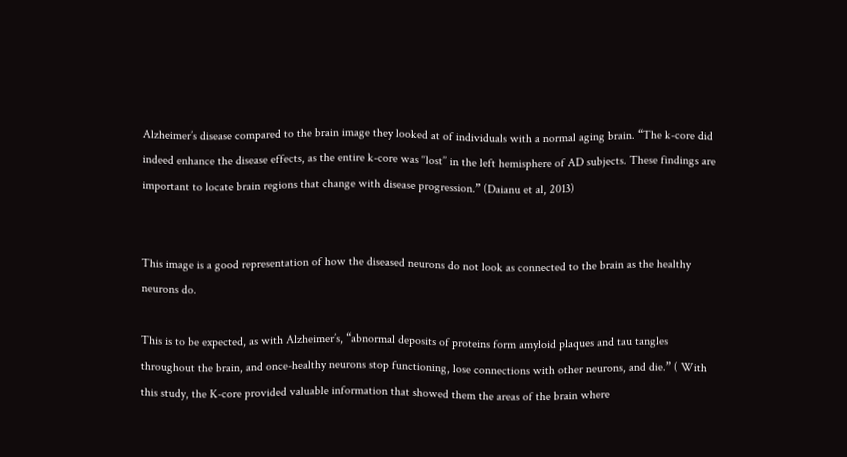Alzheimer’s disease compared to the brain image they looked at of individuals with a normal aging brain. “The k-core did indeed enhance the disease effects, as the entire k-core was ‘‘lost’’ in the left hemisphere of AD subjects. These findings are important to locate brain regions that change with disease progression.” (Daianu et al, 2013)


This image is a good representation of how the diseased neurons do not look as connected to the brain as the healthy neurons do.

This is to be expected, as with Alzheimer’s, “abnormal deposits of proteins form amyloid plaques and tau tangles throughout the brain, and once-healthy neurons stop functioning, lose connections with other neurons, and die.” ( With this study, the K-core provided valuable information that showed them the areas of the brain where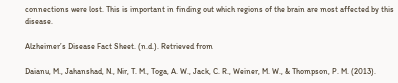connections were lost. This is important in finding out which regions of the brain are most affected by this disease.

Alzheimer’s Disease Fact Sheet. (n.d.). Retrieved from

Daianu, M., Jahanshad, N., Nir, T. M., Toga, A. W., Jack, C. R., Weiner, M. W., & Thompson, P. M. (2013).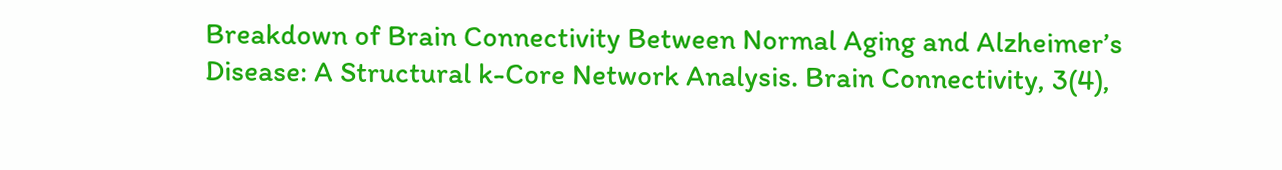Breakdown of Brain Connectivity Between Normal Aging and Alzheimer’s Disease: A Structural k-Core Network Analysis. Brain Connectivity, 3(4),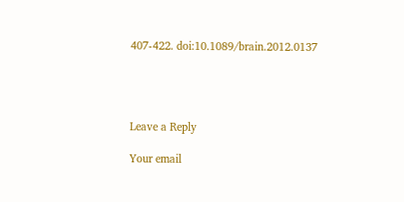407-422. doi:10.1089/brain.2012.0137




Leave a Reply

Your email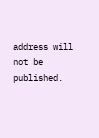address will not be published.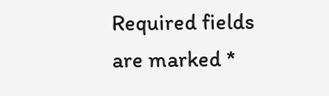Required fields are marked *